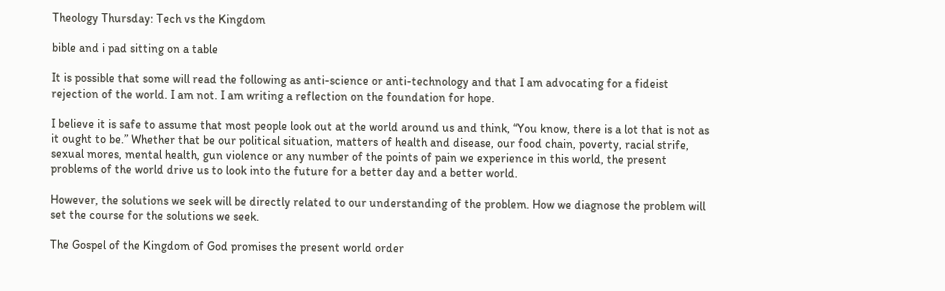Theology Thursday: Tech vs the Kingdom

bible and i pad sitting on a table

It is possible that some will read the following as anti-science or anti-technology and that I am advocating for a fideist rejection of the world. I am not. I am writing a reflection on the foundation for hope.

I believe it is safe to assume that most people look out at the world around us and think, “You know, there is a lot that is not as it ought to be.” Whether that be our political situation, matters of health and disease, our food chain, poverty, racial strife, sexual mores, mental health, gun violence or any number of the points of pain we experience in this world, the present problems of the world drive us to look into the future for a better day and a better world.

However, the solutions we seek will be directly related to our understanding of the problem. How we diagnose the problem will set the course for the solutions we seek.

The Gospel of the Kingdom of God promises the present world order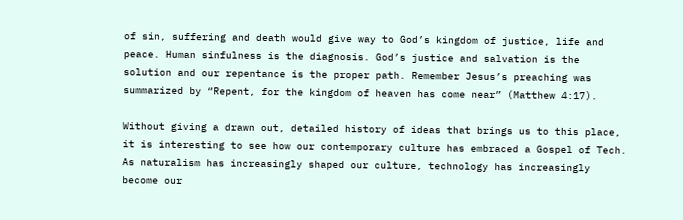of sin, suffering and death would give way to God’s kingdom of justice, life and peace. Human sinfulness is the diagnosis. God’s justice and salvation is the solution and our repentance is the proper path. Remember Jesus’s preaching was summarized by “Repent, for the kingdom of heaven has come near” (Matthew 4:17).

Without giving a drawn out, detailed history of ideas that brings us to this place, it is interesting to see how our contemporary culture has embraced a Gospel of Tech. As naturalism has increasingly shaped our culture, technology has increasingly become our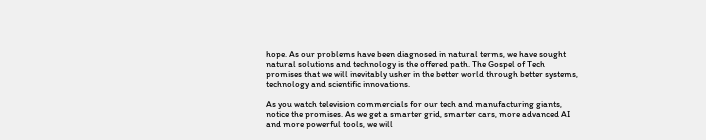hope. As our problems have been diagnosed in natural terms, we have sought natural solutions and technology is the offered path. The Gospel of Tech promises that we will inevitably usher in the better world through better systems, technology and scientific innovations.

As you watch television commercials for our tech and manufacturing giants, notice the promises. As we get a smarter grid, smarter cars, more advanced AI and more powerful tools, we will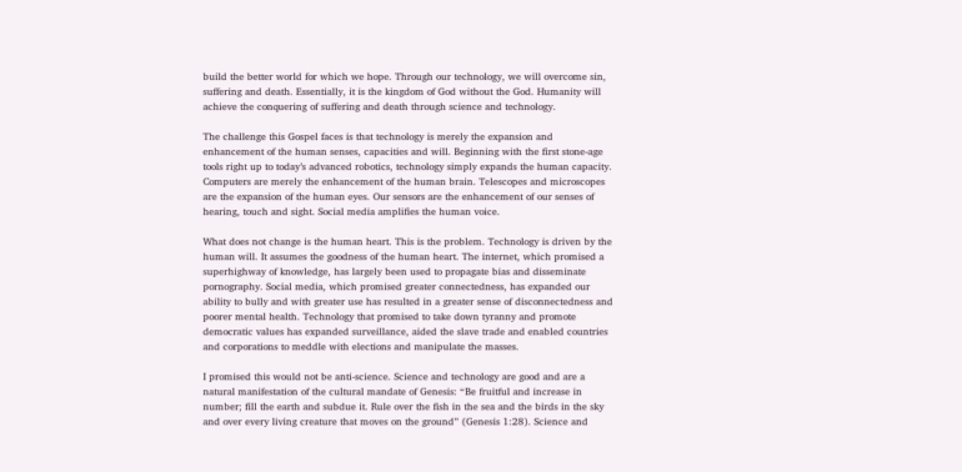build the better world for which we hope. Through our technology, we will overcome sin, suffering and death. Essentially, it is the kingdom of God without the God. Humanity will achieve the conquering of suffering and death through science and technology.

The challenge this Gospel faces is that technology is merely the expansion and enhancement of the human senses, capacities and will. Beginning with the first stone-age tools right up to today’s advanced robotics, technology simply expands the human capacity. Computers are merely the enhancement of the human brain. Telescopes and microscopes are the expansion of the human eyes. Our sensors are the enhancement of our senses of hearing, touch and sight. Social media amplifies the human voice.

What does not change is the human heart. This is the problem. Technology is driven by the human will. It assumes the goodness of the human heart. The internet, which promised a superhighway of knowledge, has largely been used to propagate bias and disseminate pornography. Social media, which promised greater connectedness, has expanded our ability to bully and with greater use has resulted in a greater sense of disconnectedness and poorer mental health. Technology that promised to take down tyranny and promote democratic values has expanded surveillance, aided the slave trade and enabled countries and corporations to meddle with elections and manipulate the masses.

I promised this would not be anti-science. Science and technology are good and are a natural manifestation of the cultural mandate of Genesis: “Be fruitful and increase in number; fill the earth and subdue it. Rule over the fish in the sea and the birds in the sky and over every living creature that moves on the ground” (Genesis 1:28). Science and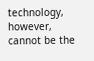technology, however, cannot be the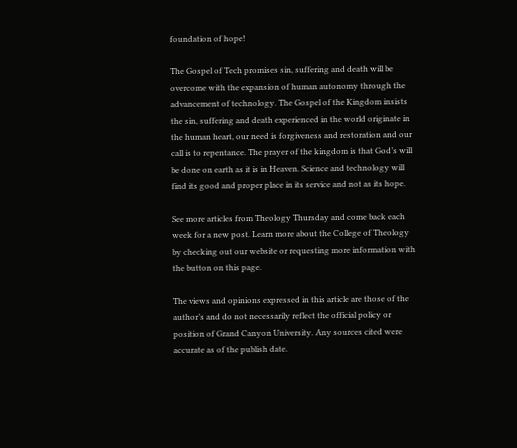foundation of hope!

The Gospel of Tech promises sin, suffering and death will be overcome with the expansion of human autonomy through the advancement of technology. The Gospel of the Kingdom insists the sin, suffering and death experienced in the world originate in the human heart, our need is forgiveness and restoration and our call is to repentance. The prayer of the kingdom is that God’s will be done on earth as it is in Heaven. Science and technology will find its good and proper place in its service and not as its hope.

See more articles from Theology Thursday and come back each week for a new post. Learn more about the College of Theology by checking out our website or requesting more information with the button on this page.

The views and opinions expressed in this article are those of the author’s and do not necessarily reflect the official policy or position of Grand Canyon University. Any sources cited were accurate as of the publish date.